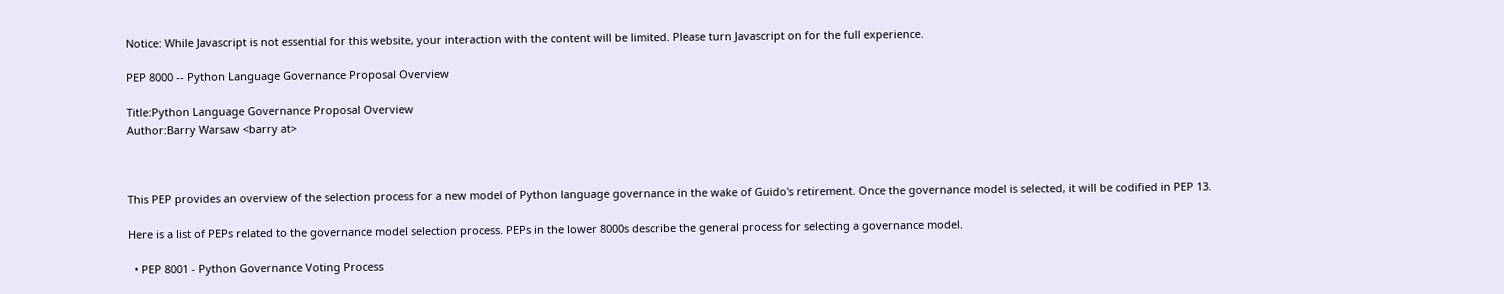Notice: While Javascript is not essential for this website, your interaction with the content will be limited. Please turn Javascript on for the full experience.

PEP 8000 -- Python Language Governance Proposal Overview

Title:Python Language Governance Proposal Overview
Author:Barry Warsaw <barry at>



This PEP provides an overview of the selection process for a new model of Python language governance in the wake of Guido's retirement. Once the governance model is selected, it will be codified in PEP 13.

Here is a list of PEPs related to the governance model selection process. PEPs in the lower 8000s describe the general process for selecting a governance model.

  • PEP 8001 - Python Governance Voting Process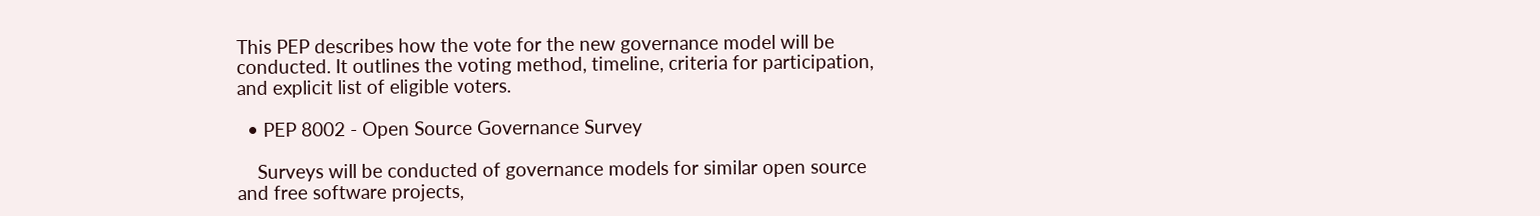This PEP describes how the vote for the new governance model will be conducted. It outlines the voting method, timeline, criteria for participation, and explicit list of eligible voters.

  • PEP 8002 - Open Source Governance Survey

    Surveys will be conducted of governance models for similar open source and free software projects,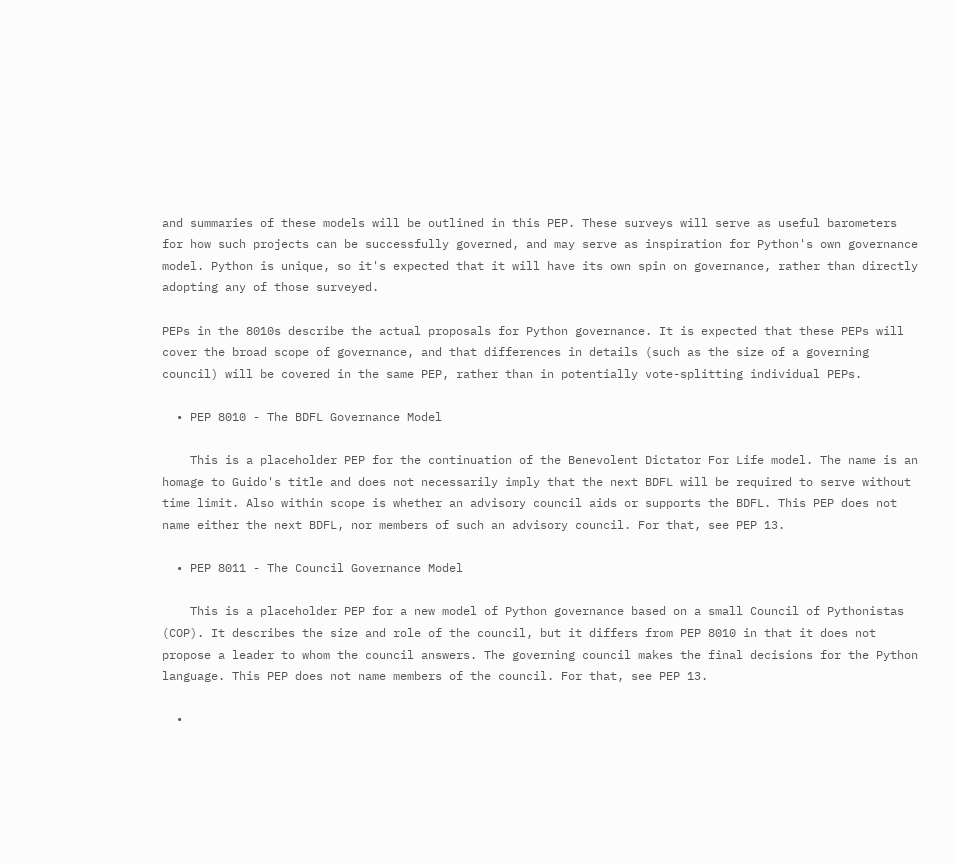and summaries of these models will be outlined in this PEP. These surveys will serve as useful barometers for how such projects can be successfully governed, and may serve as inspiration for Python's own governance model. Python is unique, so it's expected that it will have its own spin on governance, rather than directly adopting any of those surveyed.

PEPs in the 8010s describe the actual proposals for Python governance. It is expected that these PEPs will cover the broad scope of governance, and that differences in details (such as the size of a governing council) will be covered in the same PEP, rather than in potentially vote-splitting individual PEPs.

  • PEP 8010 - The BDFL Governance Model

    This is a placeholder PEP for the continuation of the Benevolent Dictator For Life model. The name is an homage to Guido's title and does not necessarily imply that the next BDFL will be required to serve without time limit. Also within scope is whether an advisory council aids or supports the BDFL. This PEP does not name either the next BDFL, nor members of such an advisory council. For that, see PEP 13.

  • PEP 8011 - The Council Governance Model

    This is a placeholder PEP for a new model of Python governance based on a small Council of Pythonistas (COP). It describes the size and role of the council, but it differs from PEP 8010 in that it does not propose a leader to whom the council answers. The governing council makes the final decisions for the Python language. This PEP does not name members of the council. For that, see PEP 13.

  •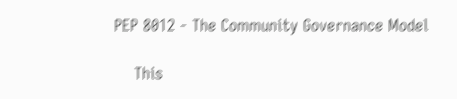PEP 8012 - The Community Governance Model

    This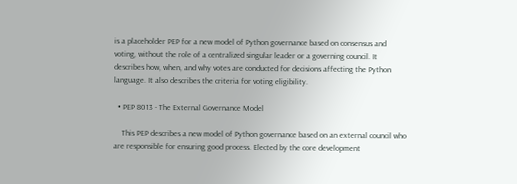is a placeholder PEP for a new model of Python governance based on consensus and voting, without the role of a centralized singular leader or a governing council. It describes how, when, and why votes are conducted for decisions affecting the Python language. It also describes the criteria for voting eligibility.

  • PEP 8013 - The External Governance Model

    This PEP describes a new model of Python governance based on an external council who are responsible for ensuring good process. Elected by the core development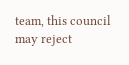team, this council may reject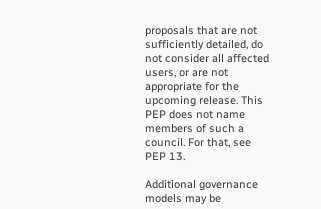proposals that are not sufficiently detailed, do not consider all affected users, or are not appropriate for the upcoming release. This PEP does not name members of such a council. For that, see PEP 13.

Additional governance models may be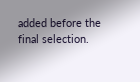added before the final selection.